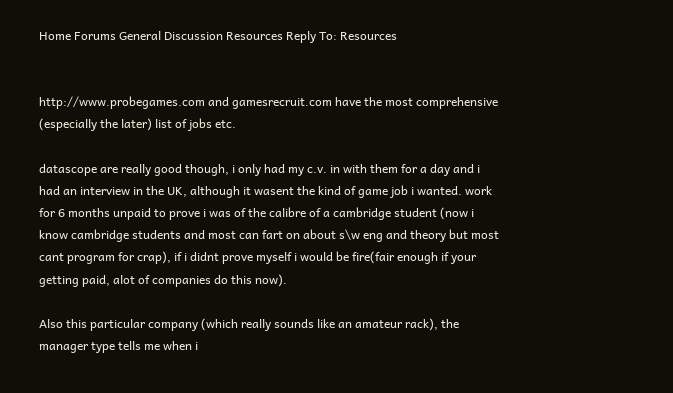Home Forums General Discussion Resources Reply To: Resources


http://www.probegames.com and gamesrecruit.com have the most comprehensive (especially the later) list of jobs etc.

datascope are really good though, i only had my c.v. in with them for a day and i had an interview in the UK, although it wasent the kind of game job i wanted. work for 6 months unpaid to prove i was of the calibre of a cambridge student (now i know cambridge students and most can fart on about s\w eng and theory but most cant program for crap), if i didnt prove myself i would be fire(fair enough if your getting paid, alot of companies do this now).

Also this particular company (which really sounds like an amateur rack), the manager type tells me when i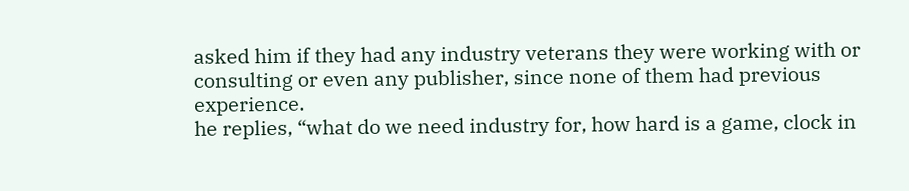asked him if they had any industry veterans they were working with or consulting or even any publisher, since none of them had previous experience.
he replies, “what do we need industry for, how hard is a game, clock in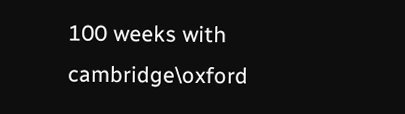100 weeks with cambridge\oxford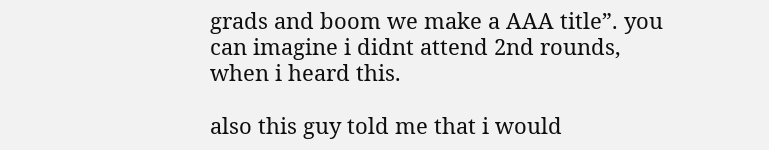grads and boom we make a AAA title”. you can imagine i didnt attend 2nd rounds, when i heard this.

also this guy told me that i would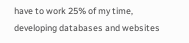have to work 25% of my time, developing databases and websites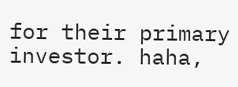for their primary investor. haha,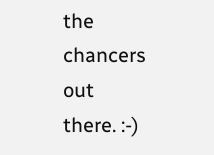the chancers out there. :-)